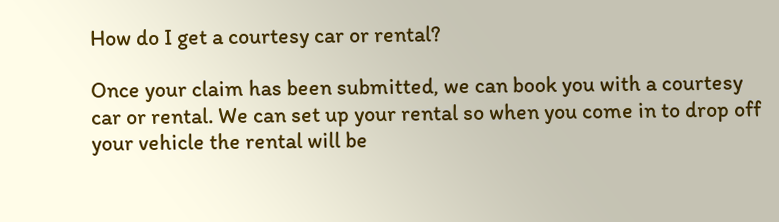How do I get a courtesy car or rental?

Once your claim has been submitted, we can book you with a courtesy car or rental. We can set up your rental so when you come in to drop off your vehicle the rental will be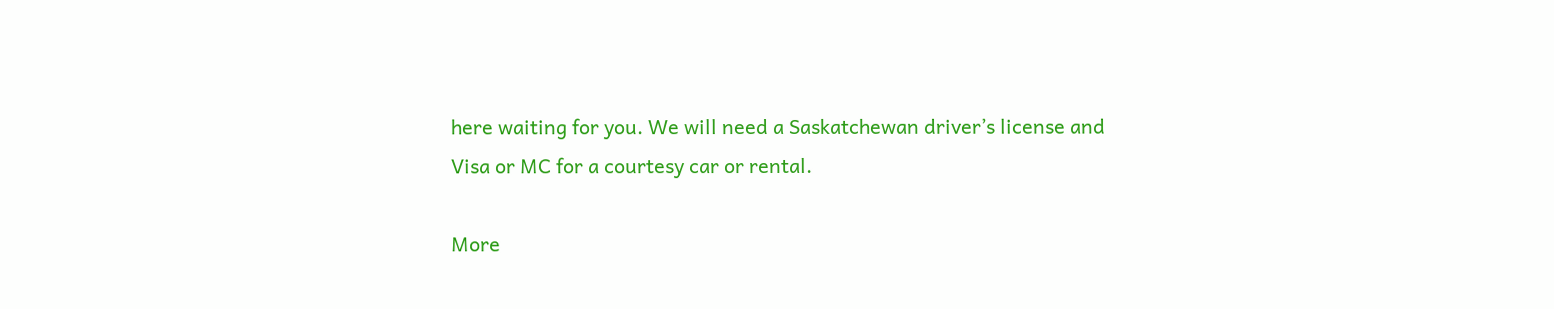here waiting for you. We will need a Saskatchewan driver’s license and Visa or MC for a courtesy car or rental.

More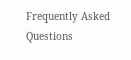Frequently Asked Questions